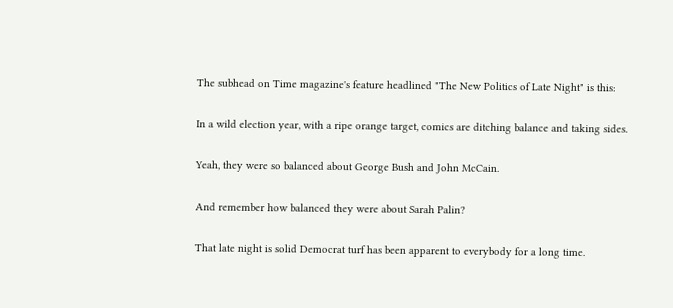The subhead on Time magazine's feature headlined "The New Politics of Late Night" is this:

In a wild election year, with a ripe orange target, comics are ditching balance and taking sides.

Yeah, they were so balanced about George Bush and John McCain.

And remember how balanced they were about Sarah Palin?

That late night is solid Democrat turf has been apparent to everybody for a long time.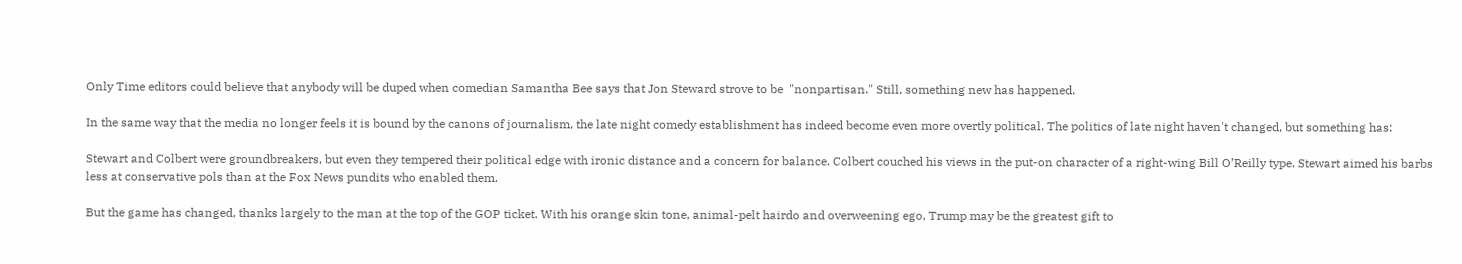Only Time editors could believe that anybody will be duped when comedian Samantha Bee says that Jon Steward strove to be  "nonpartisan." Still, something new has happened.

In the same way that the media no longer feels it is bound by the canons of journalism, the late night comedy establishment has indeed become even more overtly political. The politics of late night haven't changed, but something has:

Stewart and Colbert were groundbreakers, but even they tempered their political edge with ironic distance and a concern for balance. Colbert couched his views in the put-on character of a right-wing Bill O’Reilly type. Stewart aimed his barbs less at conservative pols than at the Fox News pundits who enabled them.

But the game has changed, thanks largely to the man at the top of the GOP ticket. With his orange skin tone, animal-pelt hairdo and overweening ego, Trump may be the greatest gift to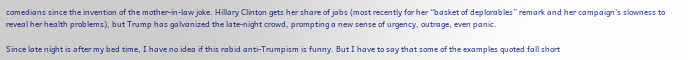comedians since the invention of the mother-in-law joke. Hillary Clinton gets her share of jabs (most recently for her “basket of deplorables” remark and her campaign’s slowness to reveal her health problems), but Trump has galvanized the late-night crowd, prompting a new sense of urgency, outrage, even panic.

Since late night is after my bed time, I have no idea if this rabid anti-Trumpism is funny. But I have to say that some of the examples quoted fall short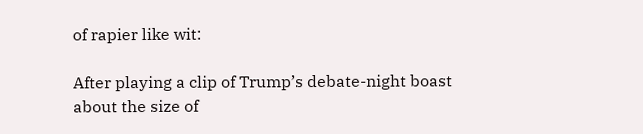of rapier like wit:

After playing a clip of Trump’s debate-night boast about the size of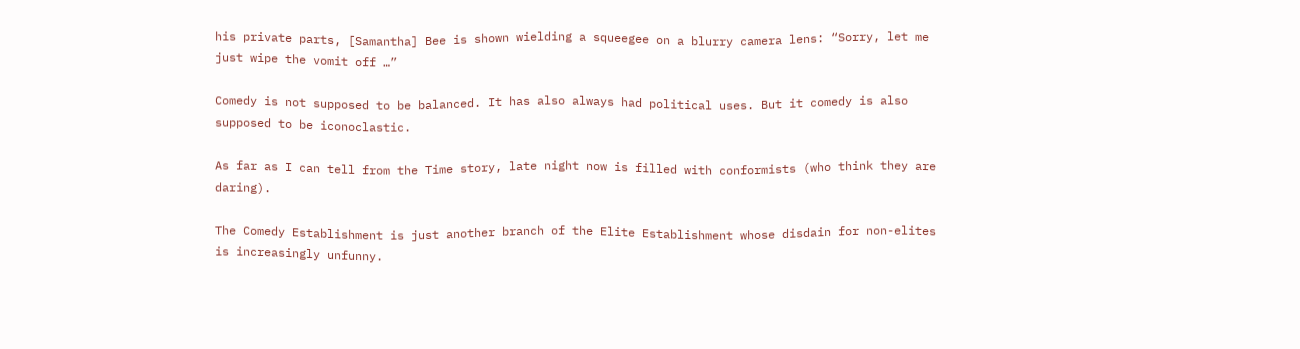his private parts, [Samantha] Bee is shown wielding a squeegee on a blurry camera lens: “Sorry, let me just wipe the vomit off …”

Comedy is not supposed to be balanced. It has also always had political uses. But it comedy is also supposed to be iconoclastic.

As far as I can tell from the Time story, late night now is filled with conformists (who think they are daring).

The Comedy Establishment is just another branch of the Elite Establishment whose disdain for non-elites is increasingly unfunny.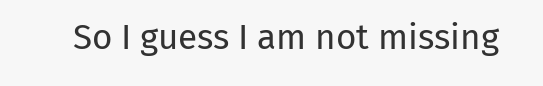So I guess I am not missing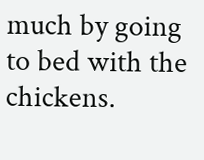much by going to bed with the chickens.